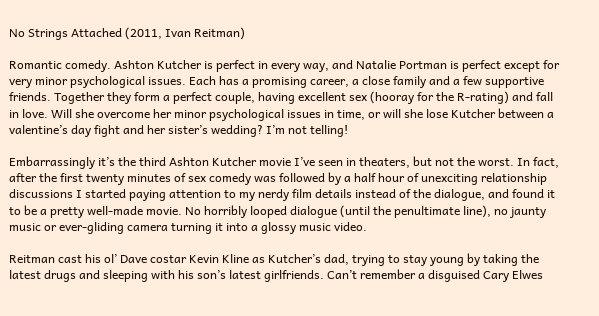No Strings Attached (2011, Ivan Reitman)

Romantic comedy. Ashton Kutcher is perfect in every way, and Natalie Portman is perfect except for very minor psychological issues. Each has a promising career, a close family and a few supportive friends. Together they form a perfect couple, having excellent sex (hooray for the R-rating) and fall in love. Will she overcome her minor psychological issues in time, or will she lose Kutcher between a valentine’s day fight and her sister’s wedding? I’m not telling!

Embarrassingly it’s the third Ashton Kutcher movie I’ve seen in theaters, but not the worst. In fact, after the first twenty minutes of sex comedy was followed by a half hour of unexciting relationship discussions I started paying attention to my nerdy film details instead of the dialogue, and found it to be a pretty well-made movie. No horribly looped dialogue (until the penultimate line), no jaunty music or ever-gliding camera turning it into a glossy music video.

Reitman cast his ol’ Dave costar Kevin Kline as Kutcher’s dad, trying to stay young by taking the latest drugs and sleeping with his son’s latest girlfriends. Can’t remember a disguised Cary Elwes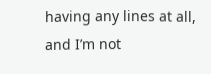having any lines at all, and I’m not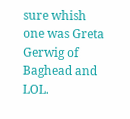sure whish one was Greta Gerwig of Baghead and LOL.